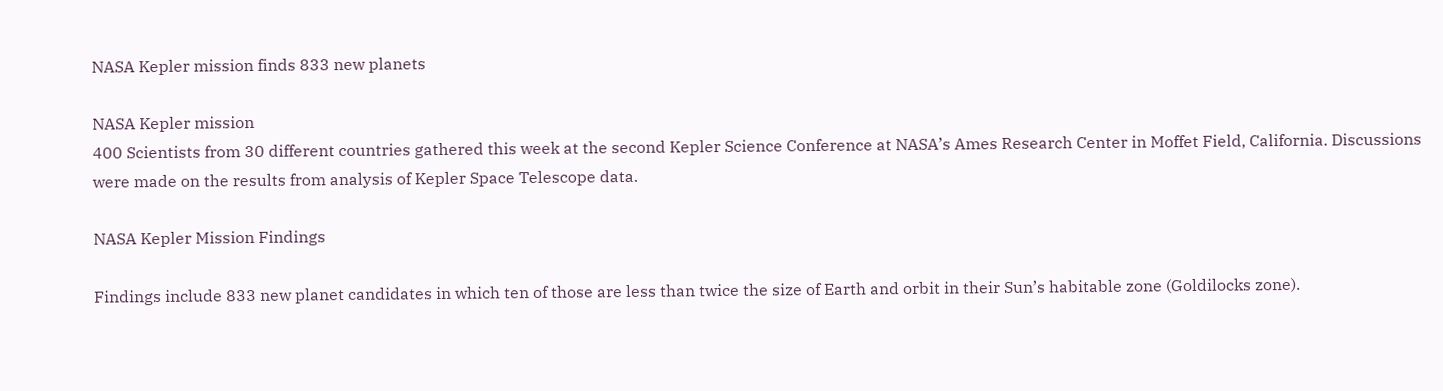NASA Kepler mission finds 833 new planets

NASA Kepler mission
400 Scientists from 30 different countries gathered this week at the second Kepler Science Conference at NASA’s Ames Research Center in Moffet Field, California. Discussions were made on the results from analysis of Kepler Space Telescope data.

NASA Kepler Mission Findings

Findings include 833 new planet candidates in which ten of those are less than twice the size of Earth and orbit in their Sun’s habitable zone (Goldilocks zone).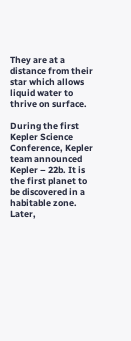They are at a distance from their star which allows liquid water to thrive on surface.

During the first Kepler Science Conference, Kepler team announced Kepler – 22b. It is the first planet to be discovered in a habitable zone. Later,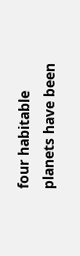four habitable planets have been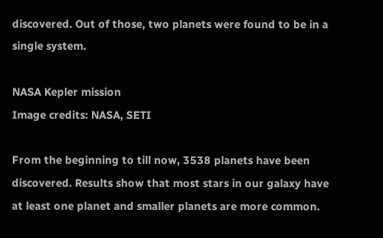discovered. Out of those, two planets were found to be in a single system.

NASA Kepler mission
Image credits: NASA, SETI

From the beginning to till now, 3538 planets have been discovered. Results show that most stars in our galaxy have at least one planet and smaller planets are more common.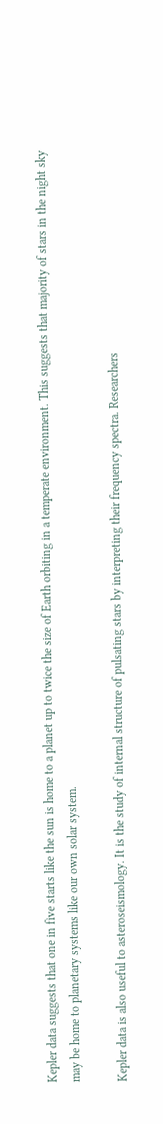Kepler data suggests that one in five starts like the sun is home to a planet up to twice the size of Earth orbiting in a temperate environment. This suggests that majority of stars in the night sky may be home to planetary systems like our own solar system.

Kepler data is also useful to asteroseismology. It is the study of internal structure of pulsating stars by interpreting their frequency spectra. Researchers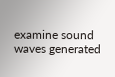examine sound waves generated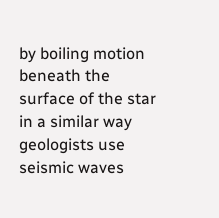by boiling motion beneath the surface of the star in a similar way geologists use seismic waves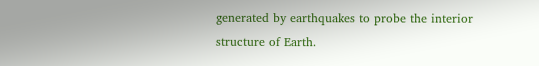generated by earthquakes to probe the interior structure of Earth.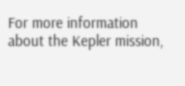For more information about the Kepler mission,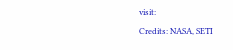visit:
Credits: NASA, SETI